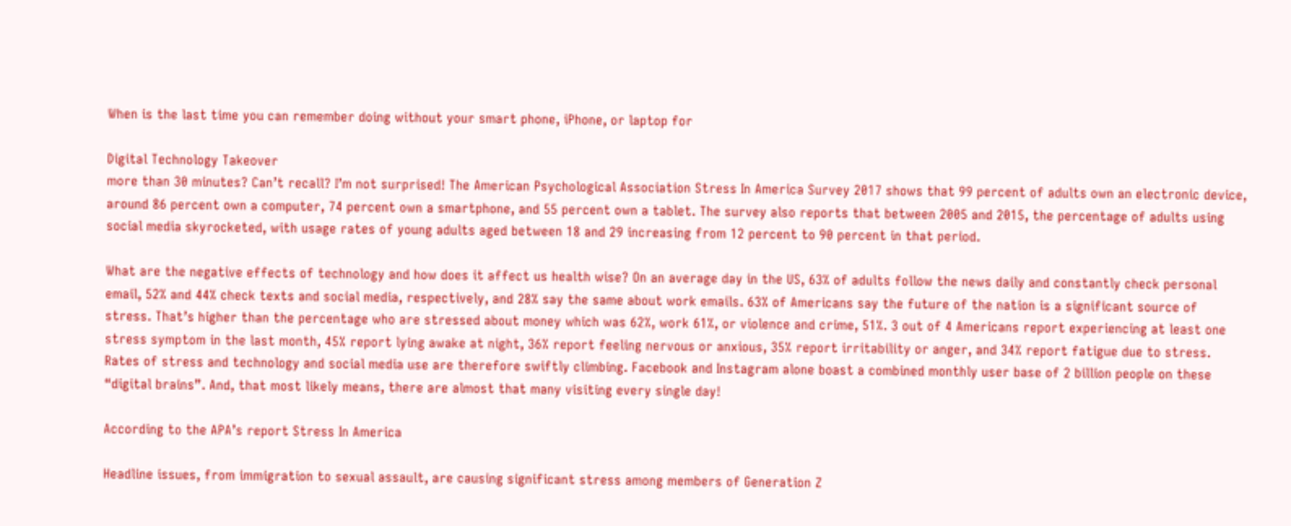When is the last time you can remember doing without your smart phone, iPhone, or laptop for

Digital Technology Takeover
more than 30 minutes? Can’t recall? I’m not surprised! The American Psychological Association Stress In America Survey 2017 shows that 99 percent of adults own an electronic device, around 86 percent own a computer, 74 percent own a smartphone, and 55 percent own a tablet. The survey also reports that between 2005 and 2015, the percentage of adults using social media skyrocketed, with usage rates of young adults aged between 18 and 29 increasing from 12 percent to 90 percent in that period.

What are the negative effects of technology and how does it affect us health wise? On an average day in the US, 63% of adults follow the news daily and constantly check personal email, 52% and 44% check texts and social media, respectively, and 28% say the same about work emails. 63% of Americans say the future of the nation is a significant source of stress. That’s higher than the percentage who are stressed about money which was 62%, work 61%, or violence and crime, 51%. 3 out of 4 Americans report experiencing at least one stress symptom in the last month, 45% report lying awake at night, 36% report feeling nervous or anxious, 35% report irritability or anger, and 34% report fatigue due to stress. Rates of stress and technology and social media use are therefore swiftly climbing. Facebook and Instagram alone boast a combined monthly user base of 2 billion people on these “digital brains”. And, that most likely means, there are almost that many visiting every single day!

According to the APA’s report Stress In America

Headline issues, from immigration to sexual assault, are causing significant stress among members of Generation Z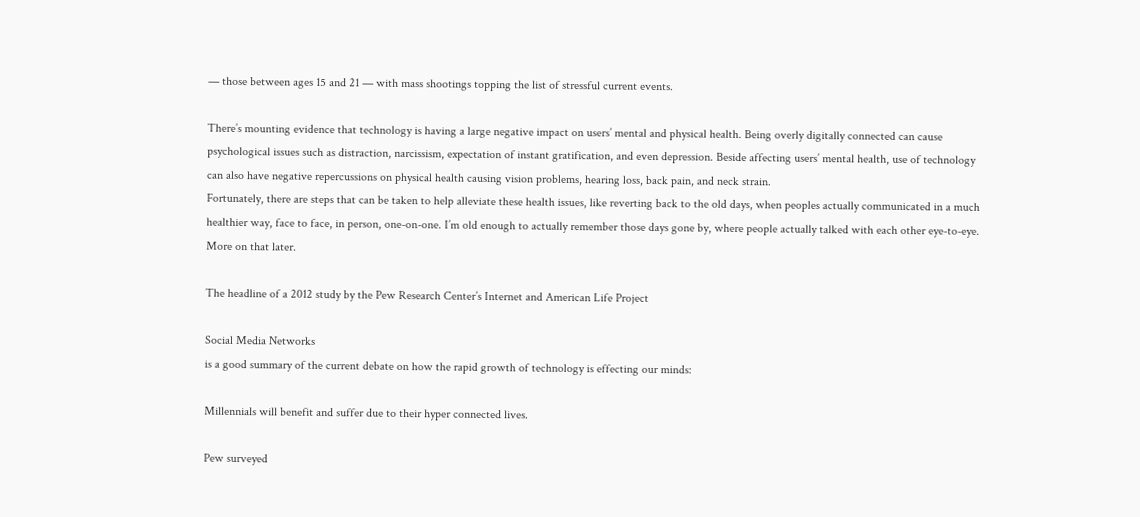— those between ages 15 and 21 — with mass shootings topping the list of stressful current events.

There’s mounting evidence that technology is having a large negative impact on users’ mental and physical health. Being overly digitally connected can cause psychological issues such as distraction, narcissism, expectation of instant gratification, and even depression. Beside affecting users’ mental health, use of technology can also have negative repercussions on physical health causing vision problems, hearing loss, back pain, and neck strain.
Fortunately, there are steps that can be taken to help alleviate these health issues, like reverting back to the old days, when peoples actually communicated in a much healthier way, face to face, in person, one-on-one. I’m old enough to actually remember those days gone by, where people actually talked with each other eye-to-eye. More on that later.

The headline of a 2012 study by the Pew Research Center’s Internet and American Life Project

Social Media Networks
is a good summary of the current debate on how the rapid growth of technology is effecting our minds:

Millennials will benefit and suffer due to their hyper connected lives.

Pew surveyed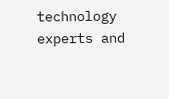technology experts and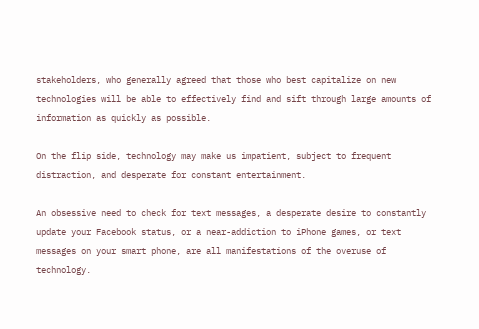stakeholders, who generally agreed that those who best capitalize on new technologies will be able to effectively find and sift through large amounts of information as quickly as possible.

On the flip side, technology may make us impatient, subject to frequent distraction, and desperate for constant entertainment.

An obsessive need to check for text messages, a desperate desire to constantly update your Facebook status, or a near-addiction to iPhone games, or text messages on your smart phone, are all manifestations of the overuse of technology.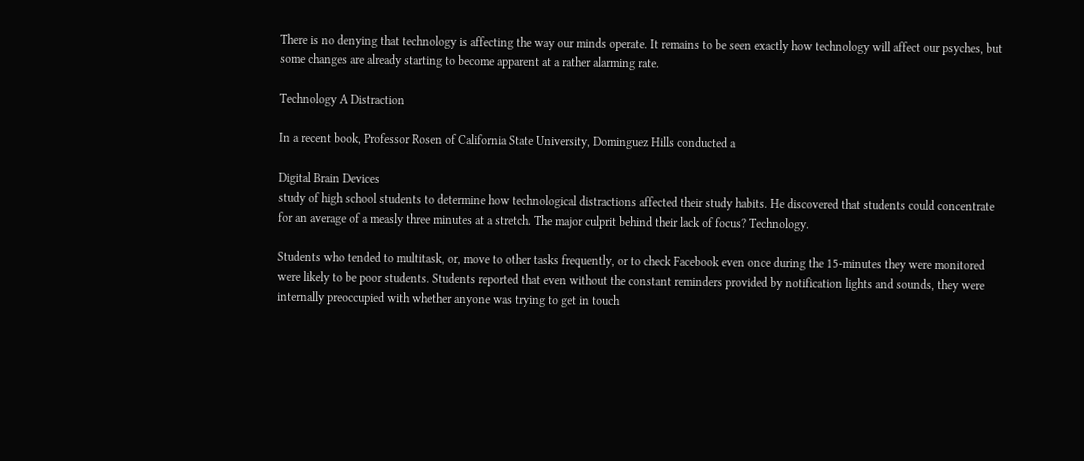There is no denying that technology is affecting the way our minds operate. It remains to be seen exactly how technology will affect our psyches, but some changes are already starting to become apparent at a rather alarming rate.

Technology A Distraction

In a recent book, Professor Rosen of California State University, Dominguez Hills conducted a

Digital Brain Devices
study of high school students to determine how technological distractions affected their study habits. He discovered that students could concentrate for an average of a measly three minutes at a stretch. The major culprit behind their lack of focus? Technology.

Students who tended to multitask, or, move to other tasks frequently, or to check Facebook even once during the 15-minutes they were monitored were likely to be poor students. Students reported that even without the constant reminders provided by notification lights and sounds, they were internally preoccupied with whether anyone was trying to get in touch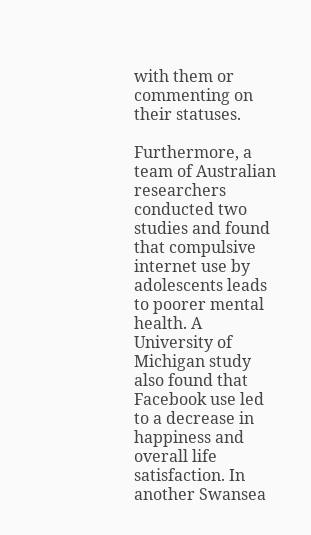with them or commenting on their statuses.

Furthermore, a team of Australian researchers conducted two studies and found that compulsive internet use by adolescents leads to poorer mental health. A University of Michigan study also found that Facebook use led to a decrease in happiness and overall life satisfaction. In another Swansea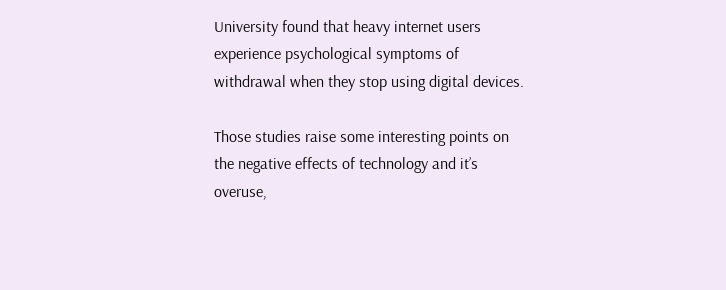University found that heavy internet users experience psychological symptoms of withdrawal when they stop using digital devices.

Those studies raise some interesting points on the negative effects of technology and it’s overuse,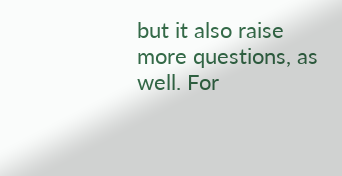but it also raise more questions, as well. For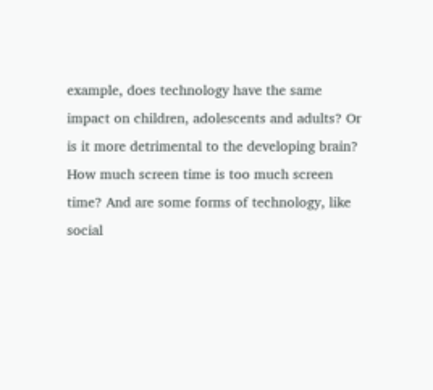example, does technology have the same impact on children, adolescents and adults? Or is it more detrimental to the developing brain? How much screen time is too much screen time? And are some forms of technology, like social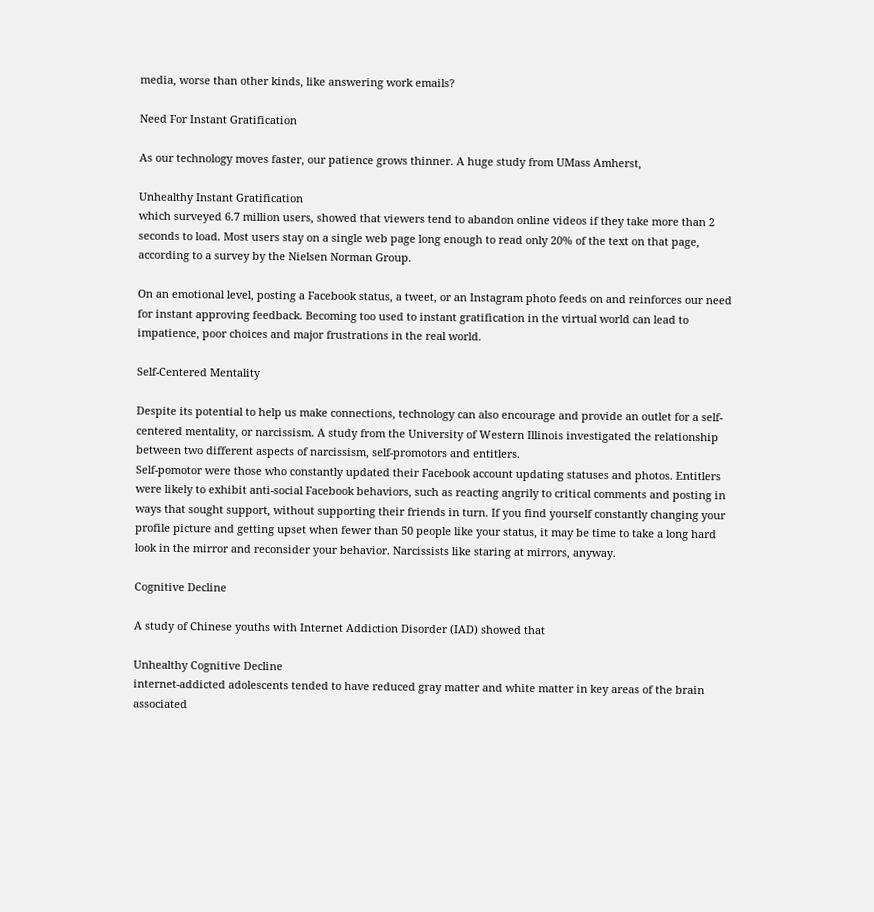media, worse than other kinds, like answering work emails?

Need For Instant Gratification

As our technology moves faster, our patience grows thinner. A huge study from UMass Amherst,

Unhealthy Instant Gratification
which surveyed 6.7 million users, showed that viewers tend to abandon online videos if they take more than 2 seconds to load. Most users stay on a single web page long enough to read only 20% of the text on that page, according to a survey by the Nielsen Norman Group.

On an emotional level, posting a Facebook status, a tweet, or an Instagram photo feeds on and reinforces our need for instant approving feedback. Becoming too used to instant gratification in the virtual world can lead to impatience, poor choices and major frustrations in the real world.

Self-Centered Mentality

Despite its potential to help us make connections, technology can also encourage and provide an outlet for a self-centered mentality, or narcissism. A study from the University of Western Illinois investigated the relationship between two different aspects of narcissism, self-promotors and entitlers.
Self-pomotor were those who constantly updated their Facebook account updating statuses and photos. Entitlers were likely to exhibit anti-social Facebook behaviors, such as reacting angrily to critical comments and posting in ways that sought support, without supporting their friends in turn. If you find yourself constantly changing your profile picture and getting upset when fewer than 50 people like your status, it may be time to take a long hard look in the mirror and reconsider your behavior. Narcissists like staring at mirrors, anyway.

Cognitive Decline

A study of Chinese youths with Internet Addiction Disorder (IAD) showed that

Unhealthy Cognitive Decline
internet-addicted adolescents tended to have reduced gray matter and white matter in key areas of the brain associated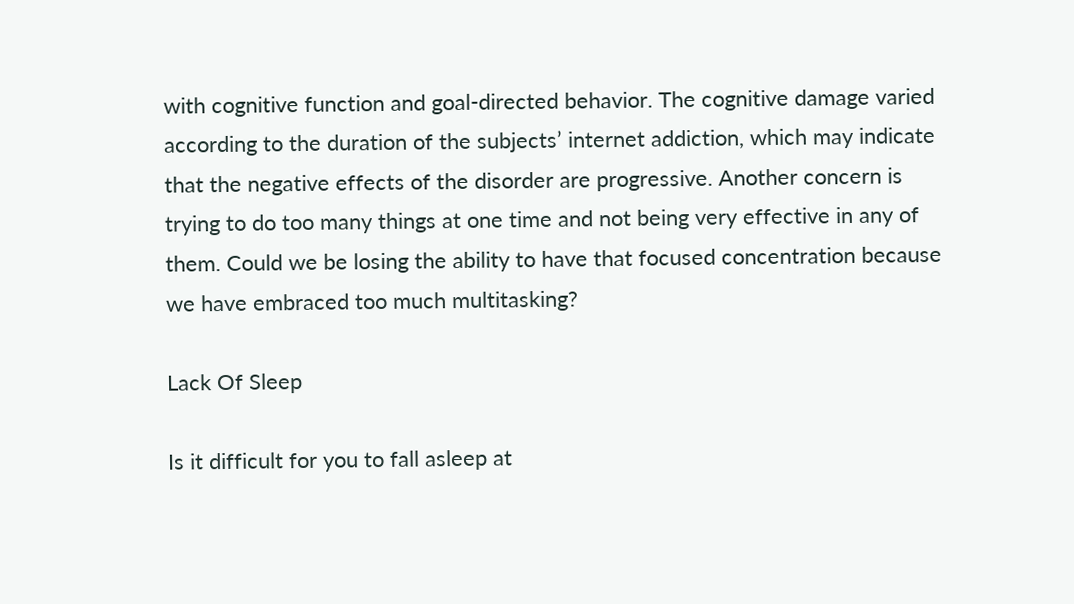with cognitive function and goal-directed behavior. The cognitive damage varied according to the duration of the subjects’ internet addiction, which may indicate that the negative effects of the disorder are progressive. Another concern is trying to do too many things at one time and not being very effective in any of them. Could we be losing the ability to have that focused concentration because we have embraced too much multitasking?

Lack Of Sleep

Is it difficult for you to fall asleep at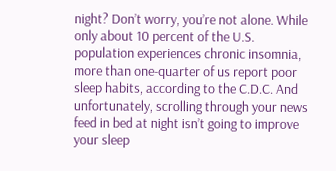night? Don’t worry, you’re not alone. While only about 10 percent of the U.S. population experiences chronic insomnia, more than one-quarter of us report poor sleep habits, according to the C.D.C. And unfortunately, scrolling through your news feed in bed at night isn’t going to improve your sleep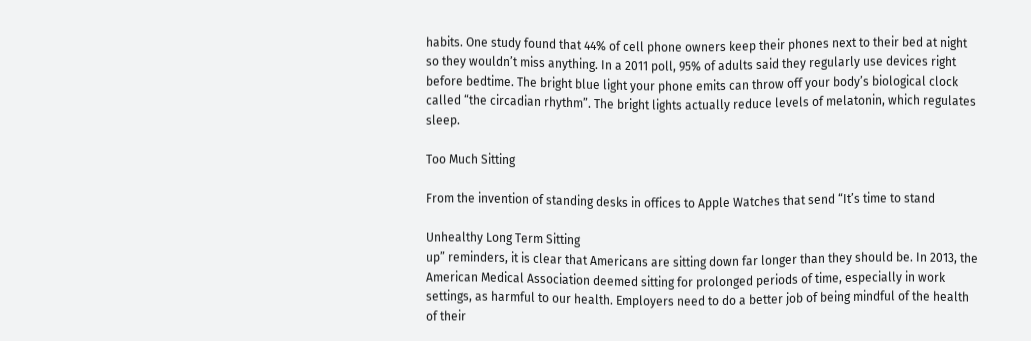habits. One study found that 44% of cell phone owners keep their phones next to their bed at night so they wouldn’t miss anything. In a 2011 poll, 95% of adults said they regularly use devices right before bedtime. The bright blue light your phone emits can throw off your body’s biological clock called “the circadian rhythm”. The bright lights actually reduce levels of melatonin, which regulates sleep.

Too Much Sitting

From the invention of standing desks in offices to Apple Watches that send “It’s time to stand

Unhealthy Long Term Sitting
up” reminders, it is clear that Americans are sitting down far longer than they should be. In 2013, the American Medical Association deemed sitting for prolonged periods of time, especially in work settings, as harmful to our health. Employers need to do a better job of being mindful of the health of their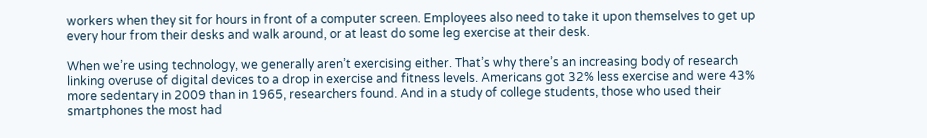workers when they sit for hours in front of a computer screen. Employees also need to take it upon themselves to get up every hour from their desks and walk around, or at least do some leg exercise at their desk.

When we’re using technology, we generally aren’t exercising either. That’s why there’s an increasing body of research linking overuse of digital devices to a drop in exercise and fitness levels. Americans got 32% less exercise and were 43% more sedentary in 2009 than in 1965, researchers found. And in a study of college students, those who used their smartphones the most had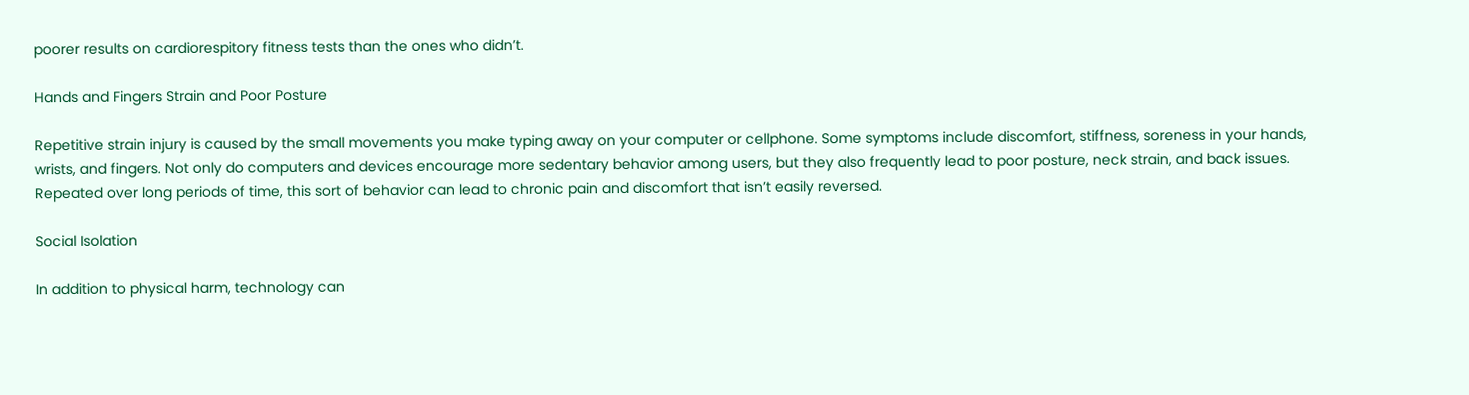poorer results on cardiorespitory fitness tests than the ones who didn’t.

Hands and Fingers Strain and Poor Posture

Repetitive strain injury is caused by the small movements you make typing away on your computer or cellphone. Some symptoms include discomfort, stiffness, soreness in your hands, wrists, and fingers. Not only do computers and devices encourage more sedentary behavior among users, but they also frequently lead to poor posture, neck strain, and back issues. Repeated over long periods of time, this sort of behavior can lead to chronic pain and discomfort that isn’t easily reversed.

Social Isolation

In addition to physical harm, technology can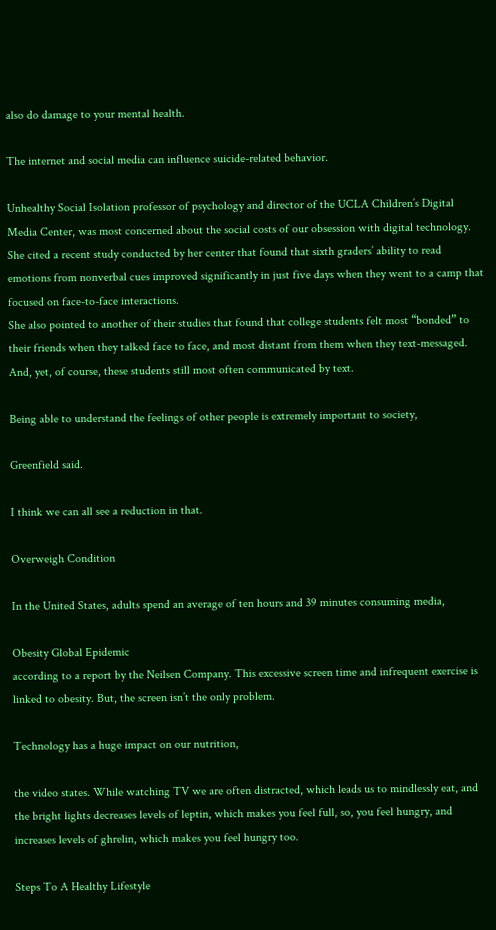also do damage to your mental health.

The internet and social media can influence suicide-related behavior.

Unhealthy Social Isolation professor of psychology and director of the UCLA Children’s Digital Media Center, was most concerned about the social costs of our obsession with digital technology. She cited a recent study conducted by her center that found that sixth graders’ ability to read emotions from nonverbal cues improved significantly in just five days when they went to a camp that focused on face-to-face interactions.
She also pointed to another of their studies that found that college students felt most “bonded” to their friends when they talked face to face, and most distant from them when they text-messaged. And, yet, of course, these students still most often communicated by text.

Being able to understand the feelings of other people is extremely important to society,

Greenfield said.

I think we can all see a reduction in that.

Overweigh Condition

In the United States, adults spend an average of ten hours and 39 minutes consuming media,

Obesity Global Epidemic
according to a report by the Neilsen Company. This excessive screen time and infrequent exercise is linked to obesity. But, the screen isn’t the only problem.

Technology has a huge impact on our nutrition,

the video states. While watching TV we are often distracted, which leads us to mindlessly eat, and the bright lights decreases levels of leptin, which makes you feel full, so, you feel hungry, and increases levels of ghrelin, which makes you feel hungry too.

Steps To A Healthy Lifestyle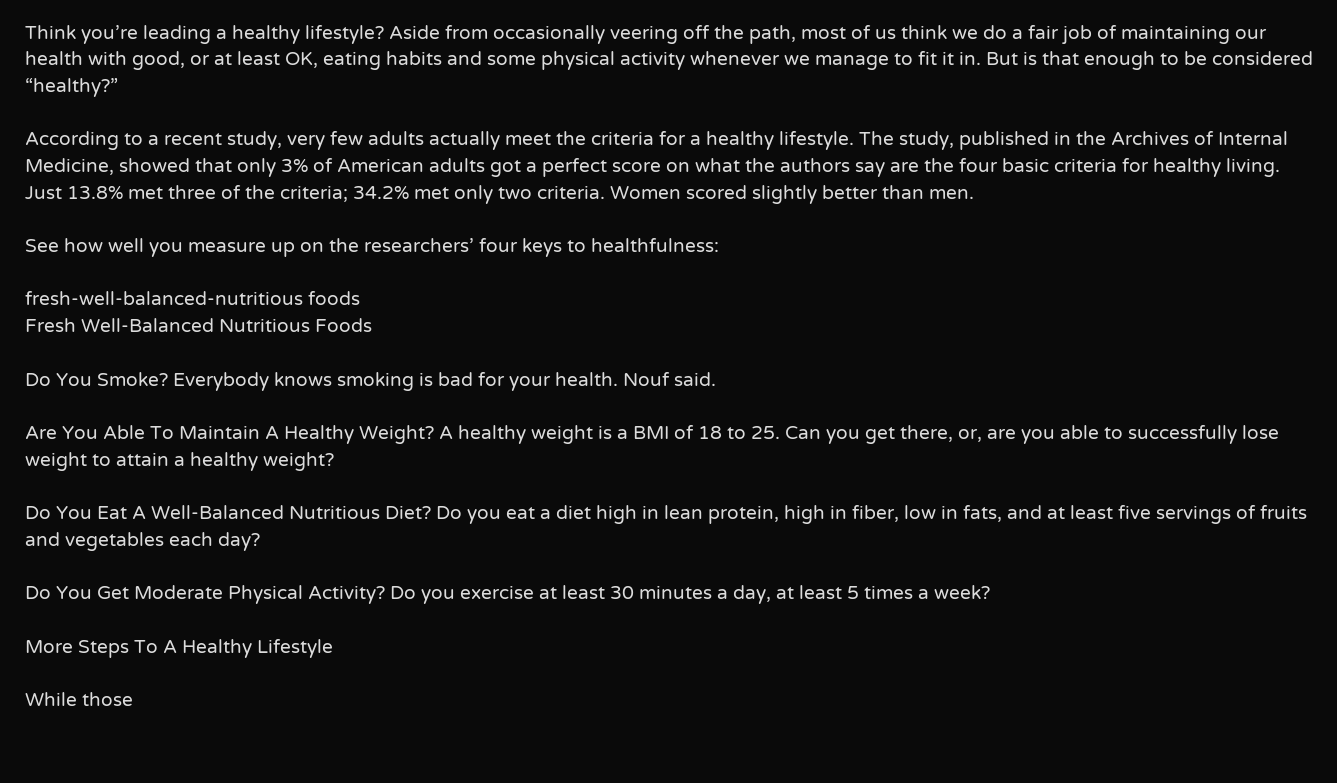Think you’re leading a healthy lifestyle? Aside from occasionally veering off the path, most of us think we do a fair job of maintaining our health with good, or at least OK, eating habits and some physical activity whenever we manage to fit it in. But is that enough to be considered “healthy?”

According to a recent study, very few adults actually meet the criteria for a healthy lifestyle. The study, published in the Archives of Internal Medicine, showed that only 3% of American adults got a perfect score on what the authors say are the four basic criteria for healthy living. Just 13.8% met three of the criteria; 34.2% met only two criteria. Women scored slightly better than men.

See how well you measure up on the researchers’ four keys to healthfulness:

fresh-well-balanced-nutritious foods
Fresh Well-Balanced Nutritious Foods

Do You Smoke? Everybody knows smoking is bad for your health. Nouf said.

Are You Able To Maintain A Healthy Weight? A healthy weight is a BMI of 18 to 25. Can you get there, or, are you able to successfully lose weight to attain a healthy weight?

Do You Eat A Well-Balanced Nutritious Diet? Do you eat a diet high in lean protein, high in fiber, low in fats, and at least five servings of fruits and vegetables each day?

Do You Get Moderate Physical Activity? Do you exercise at least 30 minutes a day, at least 5 times a week?

More Steps To A Healthy Lifestyle

While those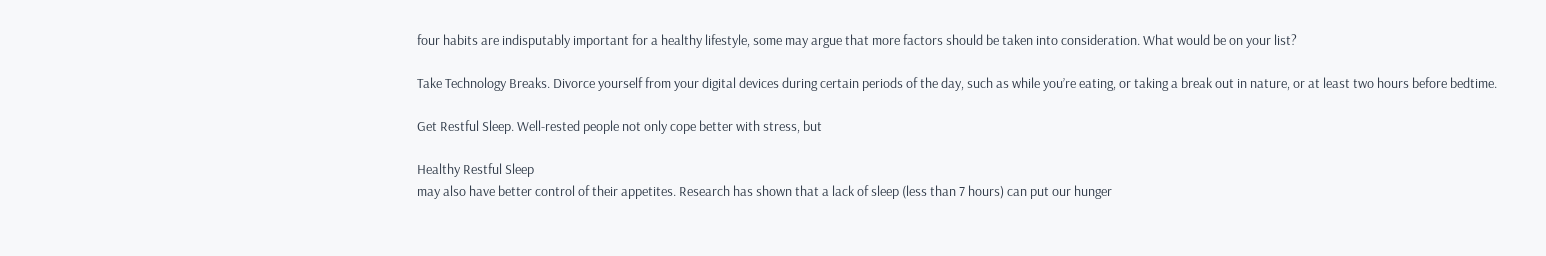four habits are indisputably important for a healthy lifestyle, some may argue that more factors should be taken into consideration. What would be on your list?

Take Technology Breaks. Divorce yourself from your digital devices during certain periods of the day, such as while you’re eating, or taking a break out in nature, or at least two hours before bedtime.

Get Restful Sleep. Well-rested people not only cope better with stress, but

Healthy Restful Sleep
may also have better control of their appetites. Research has shown that a lack of sleep (less than 7 hours) can put our hunger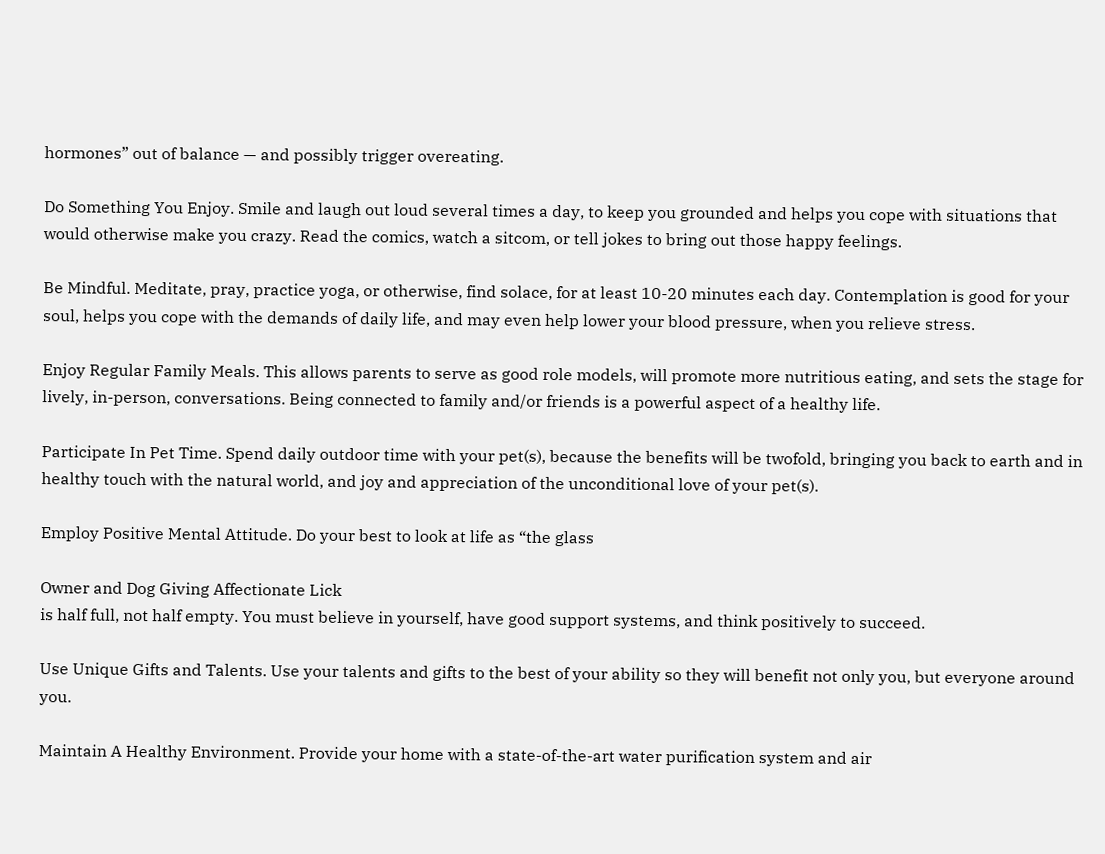hormones” out of balance — and possibly trigger overeating.

Do Something You Enjoy. Smile and laugh out loud several times a day, to keep you grounded and helps you cope with situations that would otherwise make you crazy. Read the comics, watch a sitcom, or tell jokes to bring out those happy feelings.

Be Mindful. Meditate, pray, practice yoga, or otherwise, find solace, for at least 10-20 minutes each day. Contemplation is good for your soul, helps you cope with the demands of daily life, and may even help lower your blood pressure, when you relieve stress.

Enjoy Regular Family Meals. This allows parents to serve as good role models, will promote more nutritious eating, and sets the stage for lively, in-person, conversations. Being connected to family and/or friends is a powerful aspect of a healthy life.

Participate In Pet Time. Spend daily outdoor time with your pet(s), because the benefits will be twofold, bringing you back to earth and in healthy touch with the natural world, and joy and appreciation of the unconditional love of your pet(s).

Employ Positive Mental Attitude. Do your best to look at life as “the glass

Owner and Dog Giving Affectionate Lick
is half full, not half empty. You must believe in yourself, have good support systems, and think positively to succeed.

Use Unique Gifts and Talents. Use your talents and gifts to the best of your ability so they will benefit not only you, but everyone around you.

Maintain A Healthy Environment. Provide your home with a state-of-the-art water purification system and air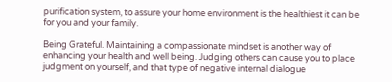purification system, to assure your home environment is the healthiest it can be for you and your family.

Being Grateful. Maintaining a compassionate mindset is another way of enhancing your health and well being. Judging others can cause you to place judgment on yourself, and that type of negative internal dialogue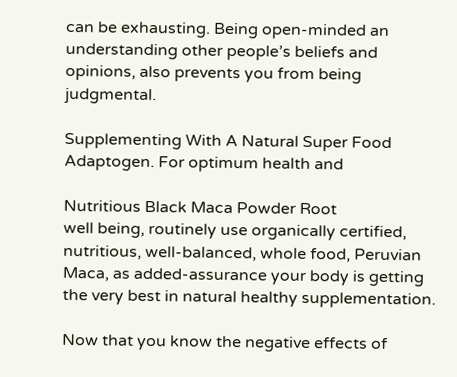can be exhausting. Being open-minded an understanding other people’s beliefs and opinions, also prevents you from being judgmental.

Supplementing With A Natural Super Food Adaptogen. For optimum health and

Nutritious Black Maca Powder Root
well being, routinely use organically certified, nutritious, well-balanced, whole food, Peruvian Maca, as added-assurance your body is getting the very best in natural healthy supplementation.

Now that you know the negative effects of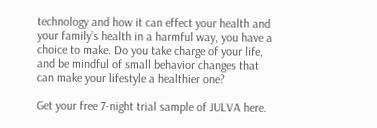technology and how it can effect your health and your family’s health in a harmful way, you have a choice to make. Do you take charge of your life, and be mindful of small behavior changes that can make your lifestyle a healthier one?

Get your free 7-night trial sample of JULVA here.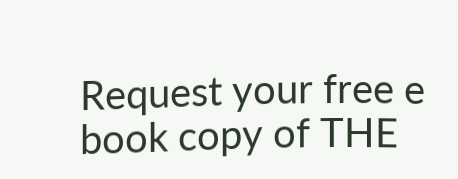Request your free e book copy of THE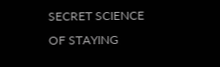SECRET SCIENCE OF STAYING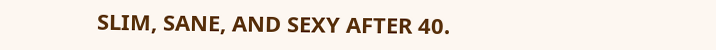SLIM, SANE, AND SEXY AFTER 40.